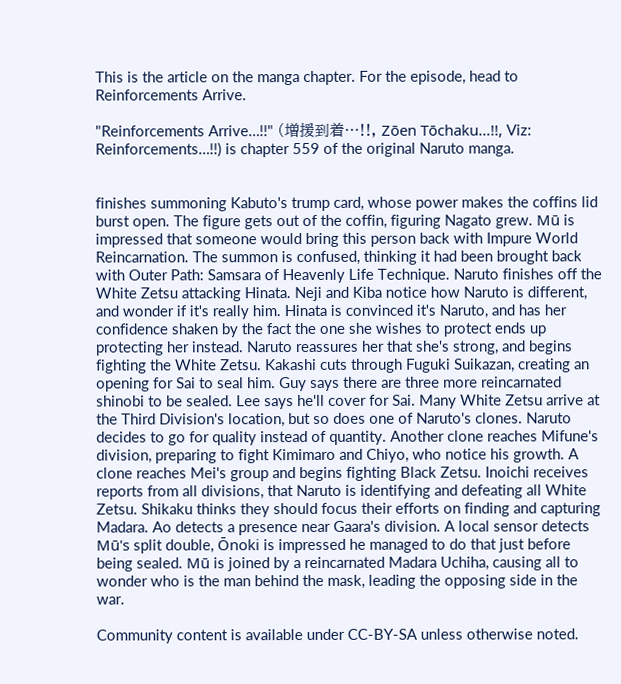This is the article on the manga chapter. For the episode, head to Reinforcements Arrive.

"Reinforcements Arrive…!!" (増援到着…!!, Zōen Tōchaku…!!, Viz: Reinforcements…!!) is chapter 559 of the original Naruto manga.


finishes summoning Kabuto's trump card, whose power makes the coffins lid burst open. The figure gets out of the coffin, figuring Nagato grew. Mū is impressed that someone would bring this person back with Impure World Reincarnation. The summon is confused, thinking it had been brought back with Outer Path: Samsara of Heavenly Life Technique. Naruto finishes off the White Zetsu attacking Hinata. Neji and Kiba notice how Naruto is different, and wonder if it's really him. Hinata is convinced it's Naruto, and has her confidence shaken by the fact the one she wishes to protect ends up protecting her instead. Naruto reassures her that she's strong, and begins fighting the White Zetsu. Kakashi cuts through Fuguki Suikazan, creating an opening for Sai to seal him. Guy says there are three more reincarnated shinobi to be sealed. Lee says he'll cover for Sai. Many White Zetsu arrive at the Third Division's location, but so does one of Naruto's clones. Naruto decides to go for quality instead of quantity. Another clone reaches Mifune's division, preparing to fight Kimimaro and Chiyo, who notice his growth. A clone reaches Mei's group and begins fighting Black Zetsu. Inoichi receives reports from all divisions, that Naruto is identifying and defeating all White Zetsu. Shikaku thinks they should focus their efforts on finding and capturing Madara. Ao detects a presence near Gaara's division. A local sensor detects Mū's split double, Ōnoki is impressed he managed to do that just before being sealed. Mū is joined by a reincarnated Madara Uchiha, causing all to wonder who is the man behind the mask, leading the opposing side in the war.

Community content is available under CC-BY-SA unless otherwise noted.